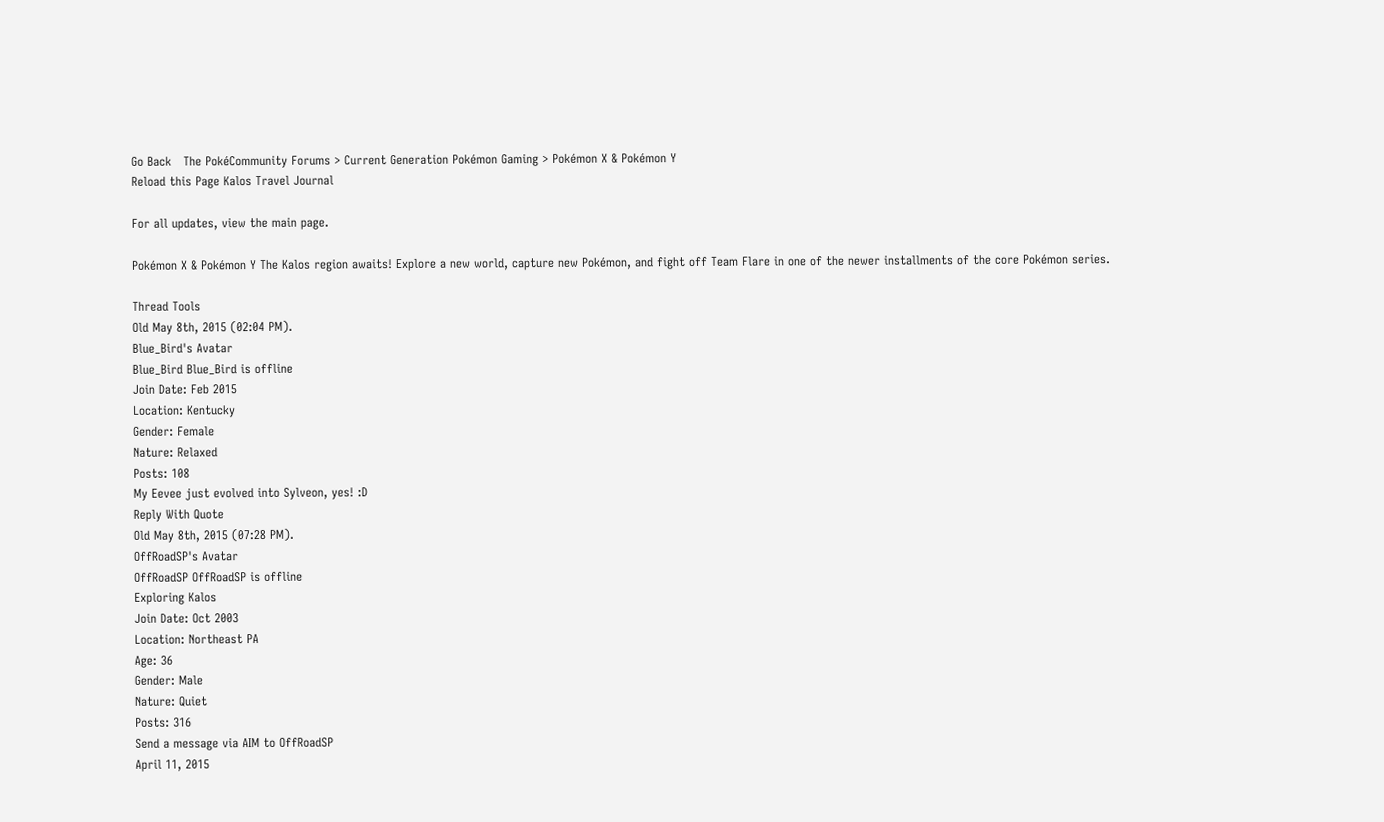Go Back   The PokéCommunity Forums > Current Generation Pokémon Gaming > Pokémon X & Pokémon Y
Reload this Page Kalos Travel Journal

For all updates, view the main page.

Pokémon X & Pokémon Y The Kalos region awaits! Explore a new world, capture new Pokémon, and fight off Team Flare in one of the newer installments of the core Pokémon series.

Thread Tools
Old May 8th, 2015 (02:04 PM).
Blue_Bird's Avatar
Blue_Bird Blue_Bird is offline
Join Date: Feb 2015
Location: Kentucky
Gender: Female
Nature: Relaxed
Posts: 108
My Eevee just evolved into Sylveon, yes! :D
Reply With Quote
Old May 8th, 2015 (07:28 PM).
OffRoadSP's Avatar
OffRoadSP OffRoadSP is offline
Exploring Kalos
Join Date: Oct 2003
Location: Northeast PA
Age: 36
Gender: Male
Nature: Quiet
Posts: 316
Send a message via AIM to OffRoadSP
April 11, 2015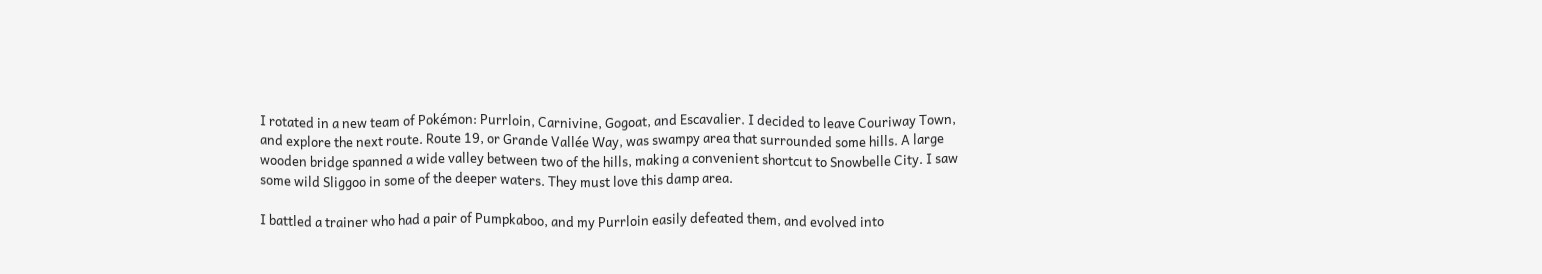I rotated in a new team of Pokémon: Purrloin, Carnivine, Gogoat, and Escavalier. I decided to leave Couriway Town, and explore the next route. Route 19, or Grande Vallée Way, was swampy area that surrounded some hills. A large wooden bridge spanned a wide valley between two of the hills, making a convenient shortcut to Snowbelle City. I saw some wild Sliggoo in some of the deeper waters. They must love this damp area.

I battled a trainer who had a pair of Pumpkaboo, and my Purrloin easily defeated them, and evolved into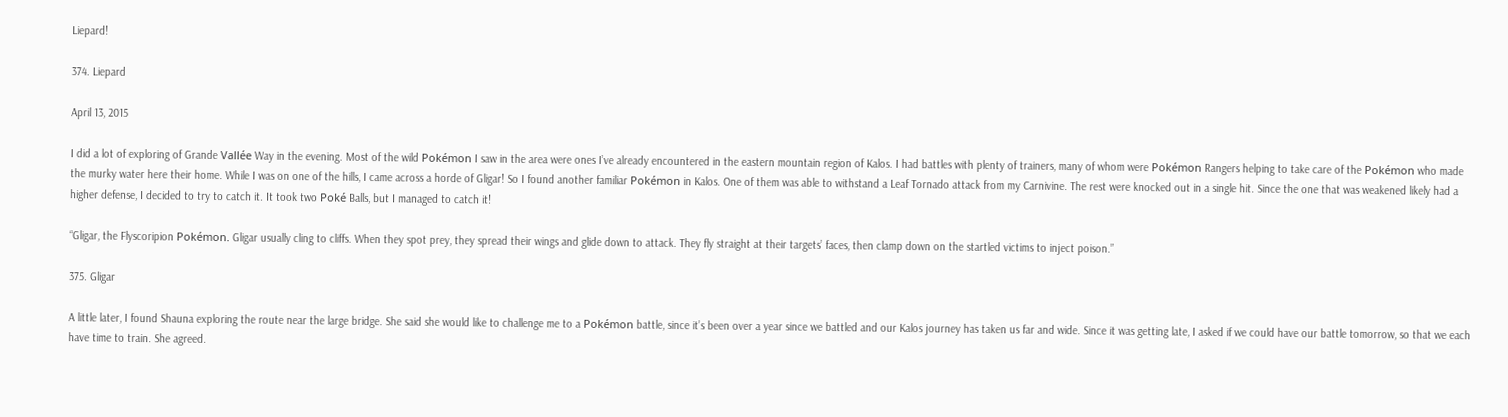Liepard!

374. Liepard

April 13, 2015

I did a lot of exploring of Grande Vallée Way in the evening. Most of the wild Pokémon I saw in the area were ones I’ve already encountered in the eastern mountain region of Kalos. I had battles with plenty of trainers, many of whom were Pokémon Rangers helping to take care of the Pokémon who made the murky water here their home. While I was on one of the hills, I came across a horde of Gligar! So I found another familiar Pokémon in Kalos. One of them was able to withstand a Leaf Tornado attack from my Carnivine. The rest were knocked out in a single hit. Since the one that was weakened likely had a higher defense, I decided to try to catch it. It took two Poké Balls, but I managed to catch it!

“Gligar, the Flyscoripion Pokémon. Gligar usually cling to cliffs. When they spot prey, they spread their wings and glide down to attack. They fly straight at their targets’ faces, then clamp down on the startled victims to inject poison.”

375. Gligar

A little later, I found Shauna exploring the route near the large bridge. She said she would like to challenge me to a Pokémon battle, since it’s been over a year since we battled and our Kalos journey has taken us far and wide. Since it was getting late, I asked if we could have our battle tomorrow, so that we each have time to train. She agreed.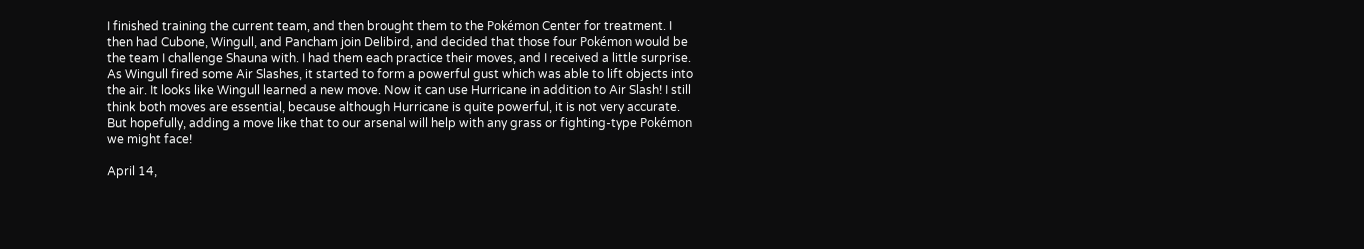I finished training the current team, and then brought them to the Pokémon Center for treatment. I then had Cubone, Wingull, and Pancham join Delibird, and decided that those four Pokémon would be the team I challenge Shauna with. I had them each practice their moves, and I received a little surprise. As Wingull fired some Air Slashes, it started to form a powerful gust which was able to lift objects into the air. It looks like Wingull learned a new move. Now it can use Hurricane in addition to Air Slash! I still think both moves are essential, because although Hurricane is quite powerful, it is not very accurate. But hopefully, adding a move like that to our arsenal will help with any grass or fighting-type Pokémon we might face!

April 14,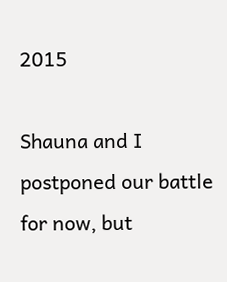2015

Shauna and I postponed our battle for now, but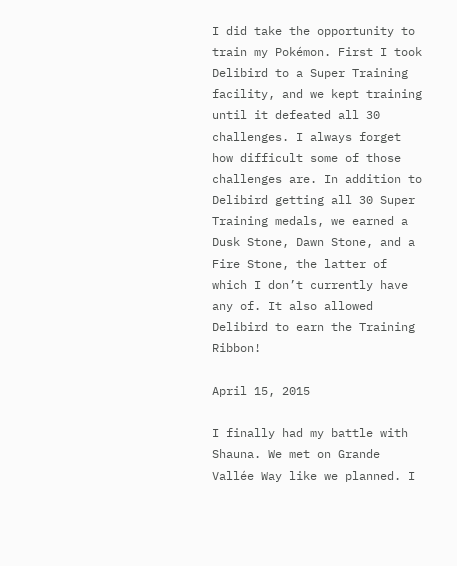I did take the opportunity to train my Pokémon. First I took Delibird to a Super Training facility, and we kept training until it defeated all 30 challenges. I always forget how difficult some of those challenges are. In addition to Delibird getting all 30 Super Training medals, we earned a Dusk Stone, Dawn Stone, and a Fire Stone, the latter of which I don’t currently have any of. It also allowed Delibird to earn the Training Ribbon!

April 15, 2015

I finally had my battle with Shauna. We met on Grande Vallée Way like we planned. I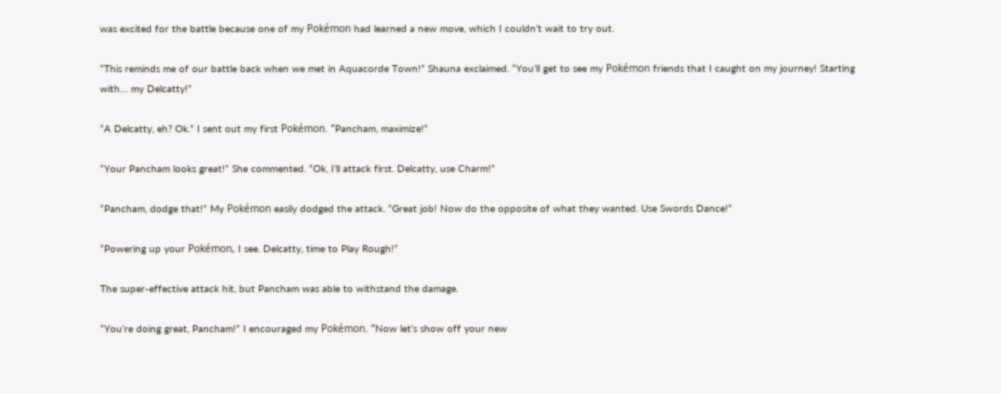was excited for the battle because one of my Pokémon had learned a new move, which I couldn’t wait to try out.

“This reminds me of our battle back when we met in Aquacorde Town!” Shauna exclaimed. “You’ll get to see my Pokémon friends that I caught on my journey! Starting with… my Delcatty!”

“A Delcatty, eh? Ok.” I sent out my first Pokémon. “Pancham, maximize!”

“Your Pancham looks great!” She commented. “Ok, I’ll attack first. Delcatty, use Charm!”

“Pancham, dodge that!” My Pokémon easily dodged the attack. “Great job! Now do the opposite of what they wanted. Use Swords Dance!”

“Powering up your Pokémon, I see. Delcatty, time to Play Rough!”

The super-effective attack hit, but Pancham was able to withstand the damage.

“You’re doing great, Pancham!” I encouraged my Pokémon. “Now let’s show off your new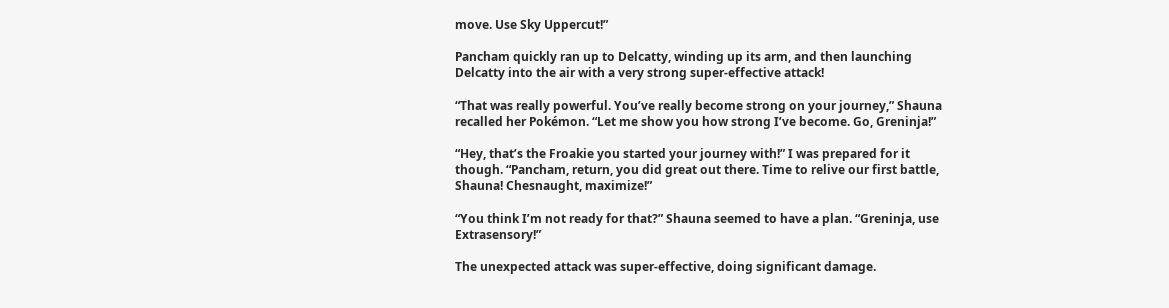move. Use Sky Uppercut!”

Pancham quickly ran up to Delcatty, winding up its arm, and then launching Delcatty into the air with a very strong super-effective attack!

“That was really powerful. You’ve really become strong on your journey,” Shauna recalled her Pokémon. “Let me show you how strong I’ve become. Go, Greninja!”

“Hey, that’s the Froakie you started your journey with!” I was prepared for it though. “Pancham, return, you did great out there. Time to relive our first battle, Shauna! Chesnaught, maximize!”

“You think I’m not ready for that?” Shauna seemed to have a plan. “Greninja, use Extrasensory!”

The unexpected attack was super-effective, doing significant damage.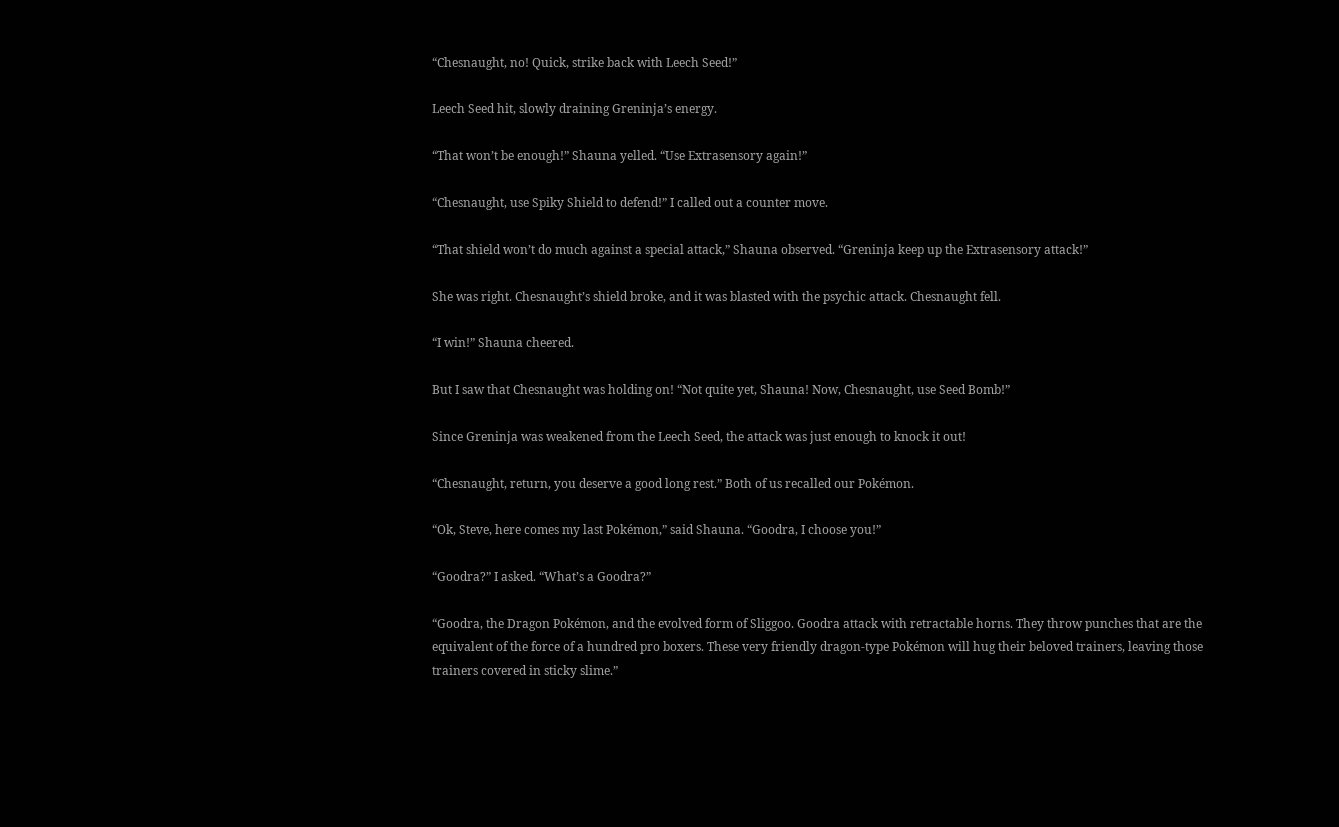“Chesnaught, no! Quick, strike back with Leech Seed!”

Leech Seed hit, slowly draining Greninja’s energy.

“That won’t be enough!” Shauna yelled. “Use Extrasensory again!”

“Chesnaught, use Spiky Shield to defend!” I called out a counter move.

“That shield won’t do much against a special attack,” Shauna observed. “Greninja keep up the Extrasensory attack!”

She was right. Chesnaught’s shield broke, and it was blasted with the psychic attack. Chesnaught fell.

“I win!” Shauna cheered.

But I saw that Chesnaught was holding on! “Not quite yet, Shauna! Now, Chesnaught, use Seed Bomb!”

Since Greninja was weakened from the Leech Seed, the attack was just enough to knock it out!

“Chesnaught, return, you deserve a good long rest.” Both of us recalled our Pokémon.

“Ok, Steve, here comes my last Pokémon,” said Shauna. “Goodra, I choose you!”

“Goodra?” I asked. “What’s a Goodra?”

“Goodra, the Dragon Pokémon, and the evolved form of Sliggoo. Goodra attack with retractable horns. They throw punches that are the equivalent of the force of a hundred pro boxers. These very friendly dragon-type Pokémon will hug their beloved trainers, leaving those trainers covered in sticky slime.”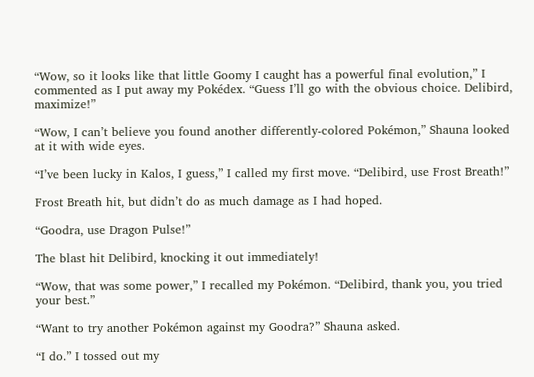“Wow, so it looks like that little Goomy I caught has a powerful final evolution,” I commented as I put away my Pokédex. “Guess I’ll go with the obvious choice. Delibird, maximize!”

“Wow, I can’t believe you found another differently-colored Pokémon,” Shauna looked at it with wide eyes.

“I’ve been lucky in Kalos, I guess,” I called my first move. “Delibird, use Frost Breath!”

Frost Breath hit, but didn’t do as much damage as I had hoped.

“Goodra, use Dragon Pulse!”

The blast hit Delibird, knocking it out immediately!

“Wow, that was some power,” I recalled my Pokémon. “Delibird, thank you, you tried your best.”

“Want to try another Pokémon against my Goodra?” Shauna asked.

“I do.” I tossed out my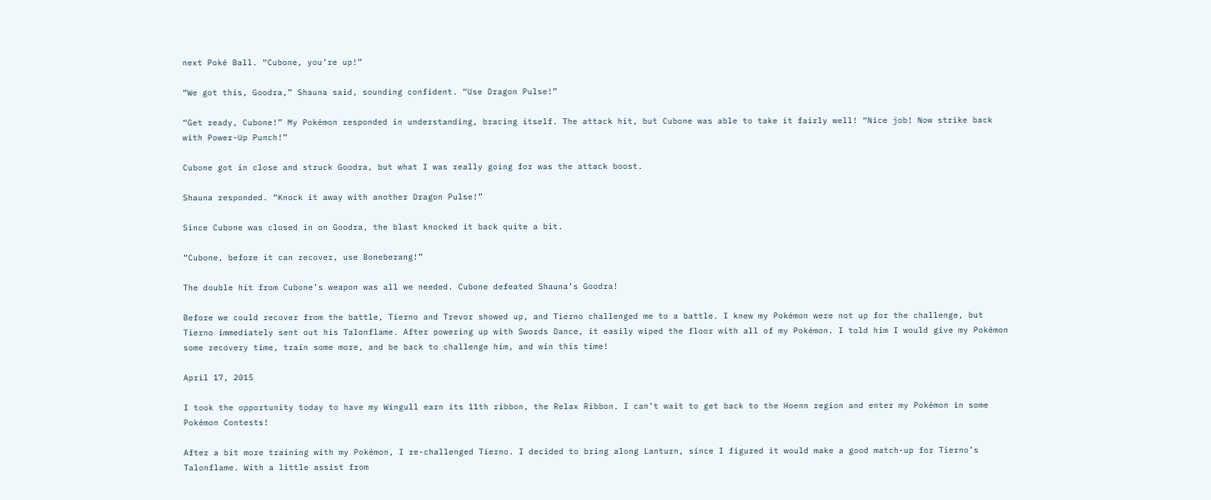next Poké Ball. “Cubone, you’re up!”

“We got this, Goodra,” Shauna said, sounding confident. “Use Dragon Pulse!”

“Get ready, Cubone!” My Pokémon responded in understanding, bracing itself. The attack hit, but Cubone was able to take it fairly well! “Nice job! Now strike back with Power-Up Punch!”

Cubone got in close and struck Goodra, but what I was really going for was the attack boost.

Shauna responded. “Knock it away with another Dragon Pulse!”

Since Cubone was closed in on Goodra, the blast knocked it back quite a bit.

“Cubone, before it can recover, use Boneberang!”

The double hit from Cubone’s weapon was all we needed. Cubone defeated Shauna’s Goodra!

Before we could recover from the battle, Tierno and Trevor showed up, and Tierno challenged me to a battle. I knew my Pokémon were not up for the challenge, but Tierno immediately sent out his Talonflame. After powering up with Swords Dance, it easily wiped the floor with all of my Pokémon. I told him I would give my Pokémon some recovery time, train some more, and be back to challenge him, and win this time!

April 17, 2015

I took the opportunity today to have my Wingull earn its 11th ribbon, the Relax Ribbon. I can’t wait to get back to the Hoenn region and enter my Pokémon in some Pokémon Contests!

After a bit more training with my Pokémon, I re-challenged Tierno. I decided to bring along Lanturn, since I figured it would make a good match-up for Tierno’s Talonflame. With a little assist from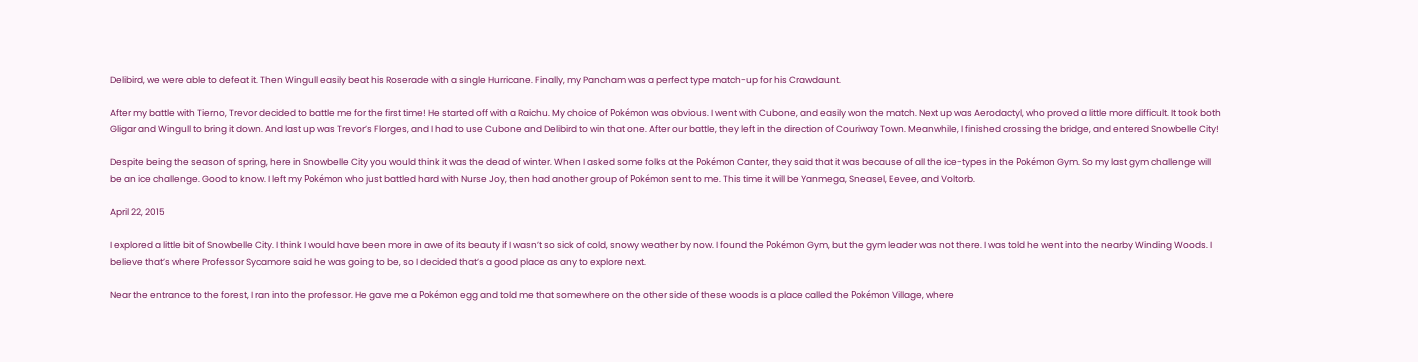Delibird, we were able to defeat it. Then Wingull easily beat his Roserade with a single Hurricane. Finally, my Pancham was a perfect type match-up for his Crawdaunt.

After my battle with Tierno, Trevor decided to battle me for the first time! He started off with a Raichu. My choice of Pokémon was obvious. I went with Cubone, and easily won the match. Next up was Aerodactyl, who proved a little more difficult. It took both Gligar and Wingull to bring it down. And last up was Trevor’s Florges, and I had to use Cubone and Delibird to win that one. After our battle, they left in the direction of Couriway Town. Meanwhile, I finished crossing the bridge, and entered Snowbelle City!

Despite being the season of spring, here in Snowbelle City you would think it was the dead of winter. When I asked some folks at the Pokémon Canter, they said that it was because of all the ice-types in the Pokémon Gym. So my last gym challenge will be an ice challenge. Good to know. I left my Pokémon who just battled hard with Nurse Joy, then had another group of Pokémon sent to me. This time it will be Yanmega, Sneasel, Eevee, and Voltorb.

April 22, 2015

I explored a little bit of Snowbelle City. I think I would have been more in awe of its beauty if I wasn’t so sick of cold, snowy weather by now. I found the Pokémon Gym, but the gym leader was not there. I was told he went into the nearby Winding Woods. I believe that’s where Professor Sycamore said he was going to be, so I decided that’s a good place as any to explore next.

Near the entrance to the forest, I ran into the professor. He gave me a Pokémon egg and told me that somewhere on the other side of these woods is a place called the Pokémon Village, where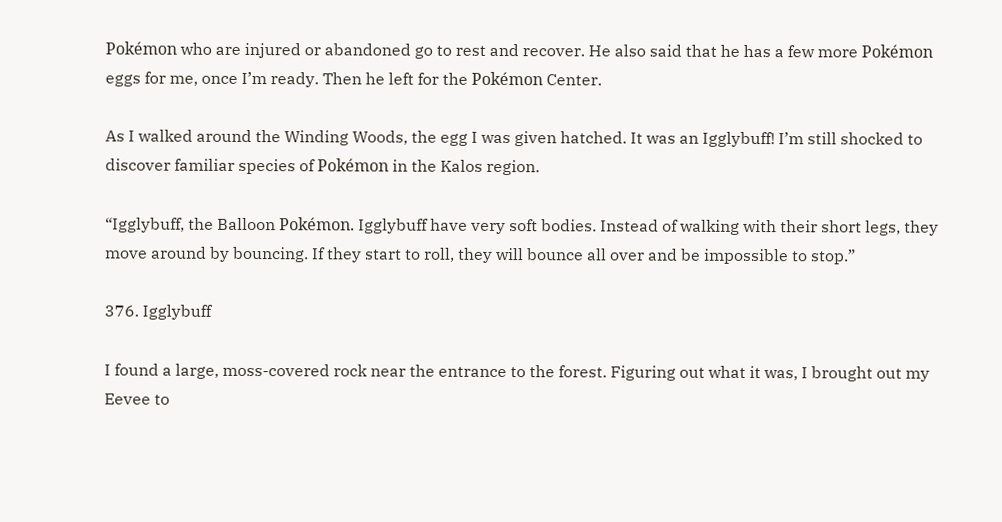Pokémon who are injured or abandoned go to rest and recover. He also said that he has a few more Pokémon eggs for me, once I’m ready. Then he left for the Pokémon Center.

As I walked around the Winding Woods, the egg I was given hatched. It was an Igglybuff! I’m still shocked to discover familiar species of Pokémon in the Kalos region.

“Igglybuff, the Balloon Pokémon. Igglybuff have very soft bodies. Instead of walking with their short legs, they move around by bouncing. If they start to roll, they will bounce all over and be impossible to stop.”

376. Igglybuff

I found a large, moss-covered rock near the entrance to the forest. Figuring out what it was, I brought out my Eevee to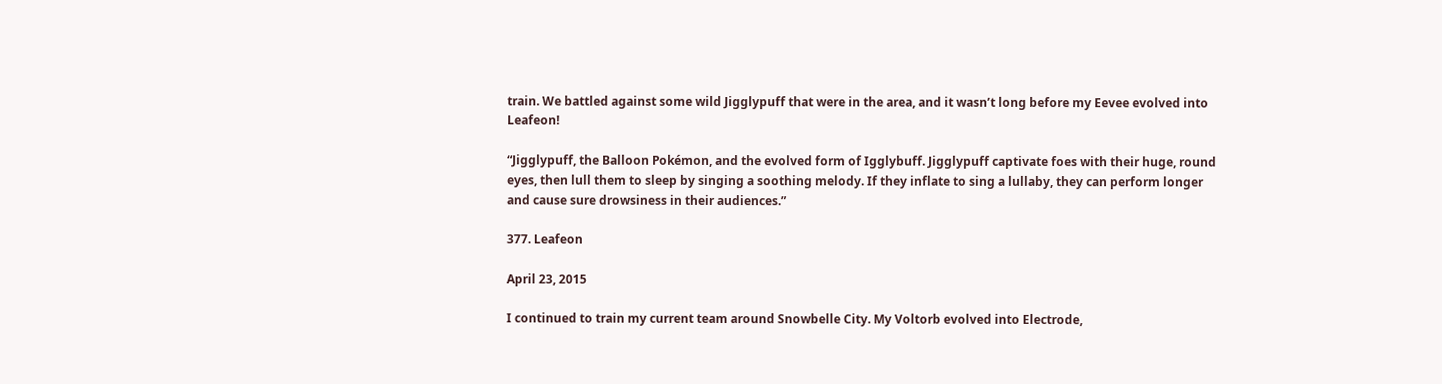train. We battled against some wild Jigglypuff that were in the area, and it wasn’t long before my Eevee evolved into Leafeon!

“Jigglypuff, the Balloon Pokémon, and the evolved form of Igglybuff. Jigglypuff captivate foes with their huge, round eyes, then lull them to sleep by singing a soothing melody. If they inflate to sing a lullaby, they can perform longer and cause sure drowsiness in their audiences.”

377. Leafeon

April 23, 2015

I continued to train my current team around Snowbelle City. My Voltorb evolved into Electrode,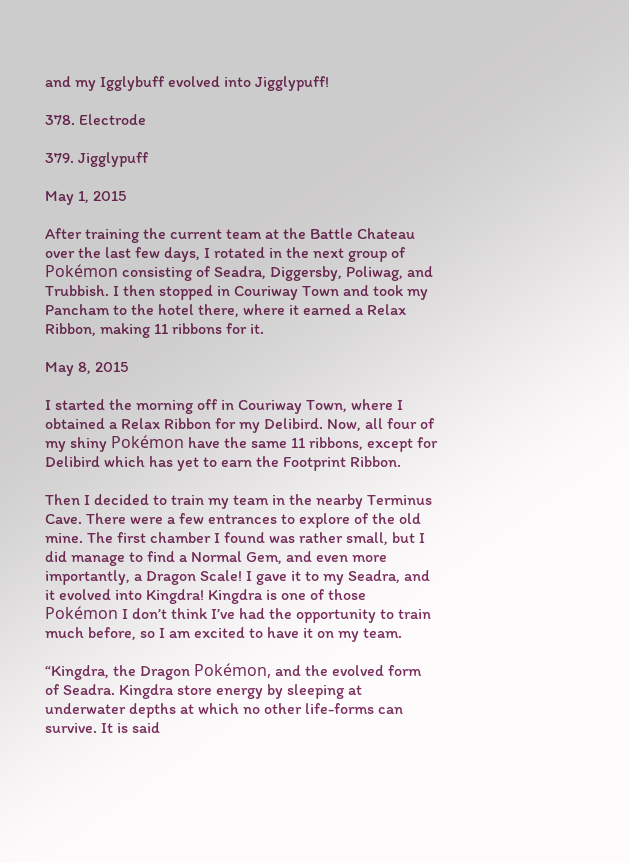and my Igglybuff evolved into Jigglypuff!

378. Electrode

379. Jigglypuff

May 1, 2015

After training the current team at the Battle Chateau over the last few days, I rotated in the next group of Pokémon consisting of Seadra, Diggersby, Poliwag, and Trubbish. I then stopped in Couriway Town and took my Pancham to the hotel there, where it earned a Relax Ribbon, making 11 ribbons for it.

May 8, 2015

I started the morning off in Couriway Town, where I obtained a Relax Ribbon for my Delibird. Now, all four of my shiny Pokémon have the same 11 ribbons, except for Delibird which has yet to earn the Footprint Ribbon.

Then I decided to train my team in the nearby Terminus Cave. There were a few entrances to explore of the old mine. The first chamber I found was rather small, but I did manage to find a Normal Gem, and even more importantly, a Dragon Scale! I gave it to my Seadra, and it evolved into Kingdra! Kingdra is one of those Pokémon I don’t think I’ve had the opportunity to train much before, so I am excited to have it on my team.

“Kingdra, the Dragon Pokémon, and the evolved form of Seadra. Kingdra store energy by sleeping at underwater depths at which no other life-forms can survive. It is said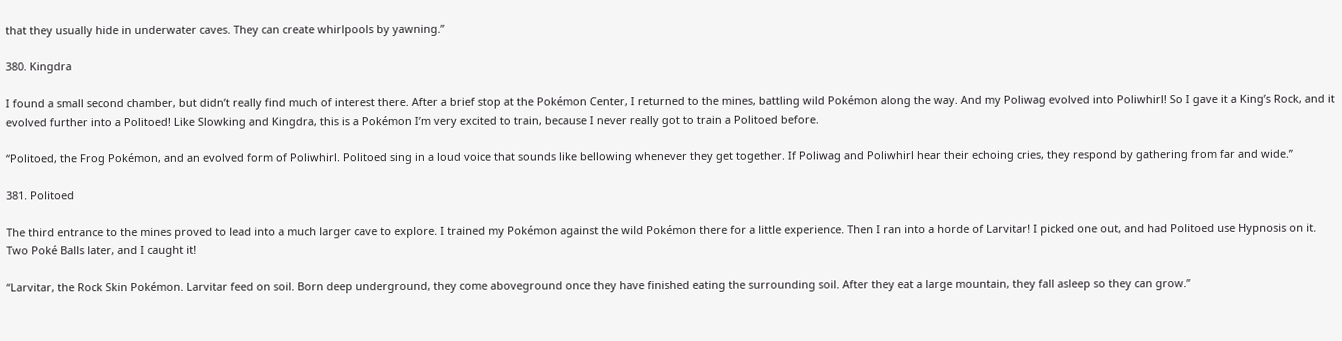that they usually hide in underwater caves. They can create whirlpools by yawning.”

380. Kingdra

I found a small second chamber, but didn’t really find much of interest there. After a brief stop at the Pokémon Center, I returned to the mines, battling wild Pokémon along the way. And my Poliwag evolved into Poliwhirl! So I gave it a King’s Rock, and it evolved further into a Politoed! Like Slowking and Kingdra, this is a Pokémon I’m very excited to train, because I never really got to train a Politoed before.

“Politoed, the Frog Pokémon, and an evolved form of Poliwhirl. Politoed sing in a loud voice that sounds like bellowing whenever they get together. If Poliwag and Poliwhirl hear their echoing cries, they respond by gathering from far and wide.”

381. Politoed

The third entrance to the mines proved to lead into a much larger cave to explore. I trained my Pokémon against the wild Pokémon there for a little experience. Then I ran into a horde of Larvitar! I picked one out, and had Politoed use Hypnosis on it. Two Poké Balls later, and I caught it!

“Larvitar, the Rock Skin Pokémon. Larvitar feed on soil. Born deep underground, they come aboveground once they have finished eating the surrounding soil. After they eat a large mountain, they fall asleep so they can grow.”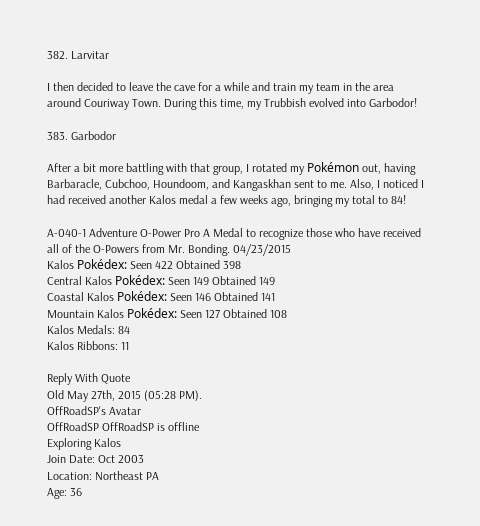382. Larvitar

I then decided to leave the cave for a while and train my team in the area around Couriway Town. During this time, my Trubbish evolved into Garbodor!

383. Garbodor

After a bit more battling with that group, I rotated my Pokémon out, having Barbaracle, Cubchoo, Houndoom, and Kangaskhan sent to me. Also, I noticed I had received another Kalos medal a few weeks ago, bringing my total to 84!

A-040-1 Adventure O-Power Pro A Medal to recognize those who have received all of the O-Powers from Mr. Bonding. 04/23/2015
Kalos Pokédex: Seen 422 Obtained 398
Central Kalos Pokédex: Seen 149 Obtained 149
Coastal Kalos Pokédex: Seen 146 Obtained 141
Mountain Kalos Pokédex: Seen 127 Obtained 108
Kalos Medals: 84
Kalos Ribbons: 11

Reply With Quote
Old May 27th, 2015 (05:28 PM).
OffRoadSP's Avatar
OffRoadSP OffRoadSP is offline
Exploring Kalos
Join Date: Oct 2003
Location: Northeast PA
Age: 36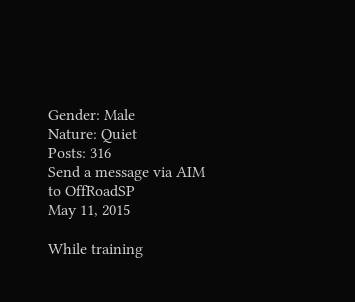Gender: Male
Nature: Quiet
Posts: 316
Send a message via AIM to OffRoadSP
May 11, 2015

While training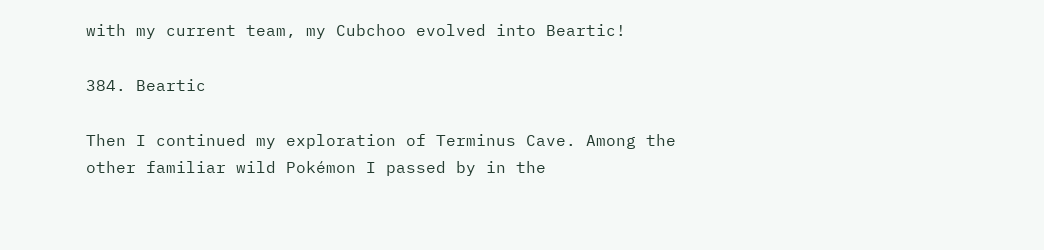with my current team, my Cubchoo evolved into Beartic!

384. Beartic

Then I continued my exploration of Terminus Cave. Among the other familiar wild Pokémon I passed by in the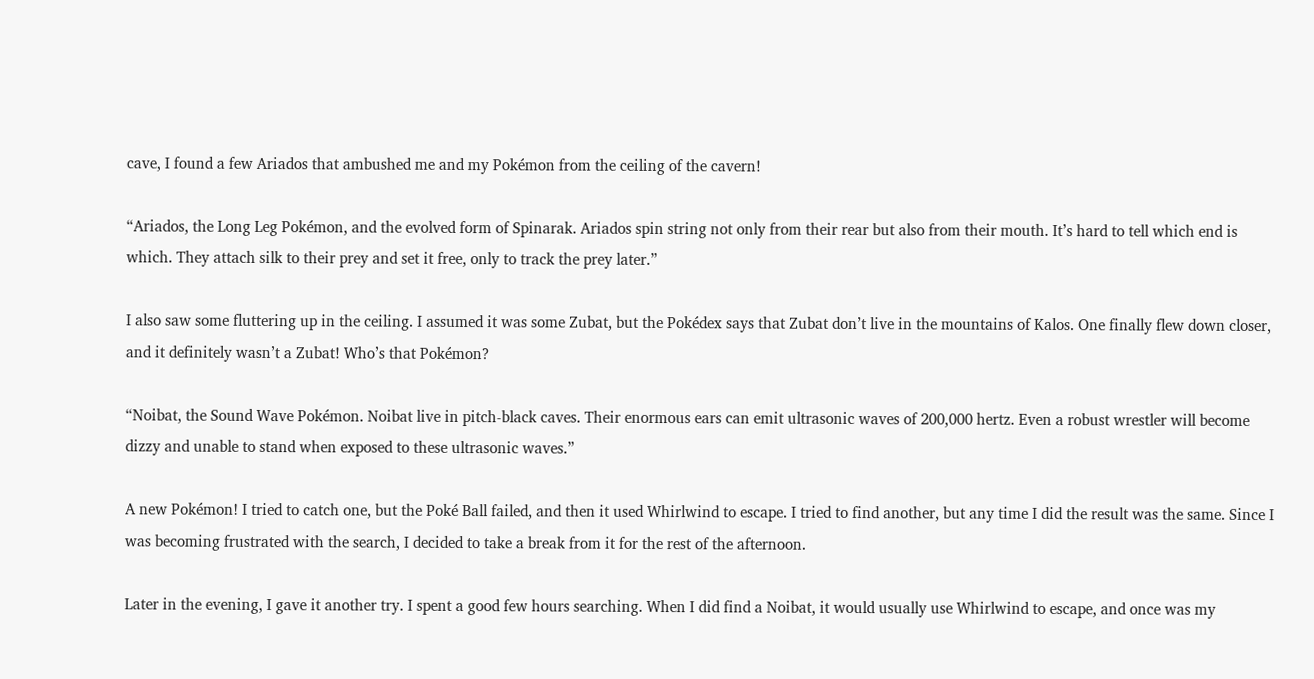cave, I found a few Ariados that ambushed me and my Pokémon from the ceiling of the cavern!

“Ariados, the Long Leg Pokémon, and the evolved form of Spinarak. Ariados spin string not only from their rear but also from their mouth. It’s hard to tell which end is which. They attach silk to their prey and set it free, only to track the prey later.”

I also saw some fluttering up in the ceiling. I assumed it was some Zubat, but the Pokédex says that Zubat don’t live in the mountains of Kalos. One finally flew down closer, and it definitely wasn’t a Zubat! Who’s that Pokémon?

“Noibat, the Sound Wave Pokémon. Noibat live in pitch-black caves. Their enormous ears can emit ultrasonic waves of 200,000 hertz. Even a robust wrestler will become dizzy and unable to stand when exposed to these ultrasonic waves.”

A new Pokémon! I tried to catch one, but the Poké Ball failed, and then it used Whirlwind to escape. I tried to find another, but any time I did the result was the same. Since I was becoming frustrated with the search, I decided to take a break from it for the rest of the afternoon.

Later in the evening, I gave it another try. I spent a good few hours searching. When I did find a Noibat, it would usually use Whirlwind to escape, and once was my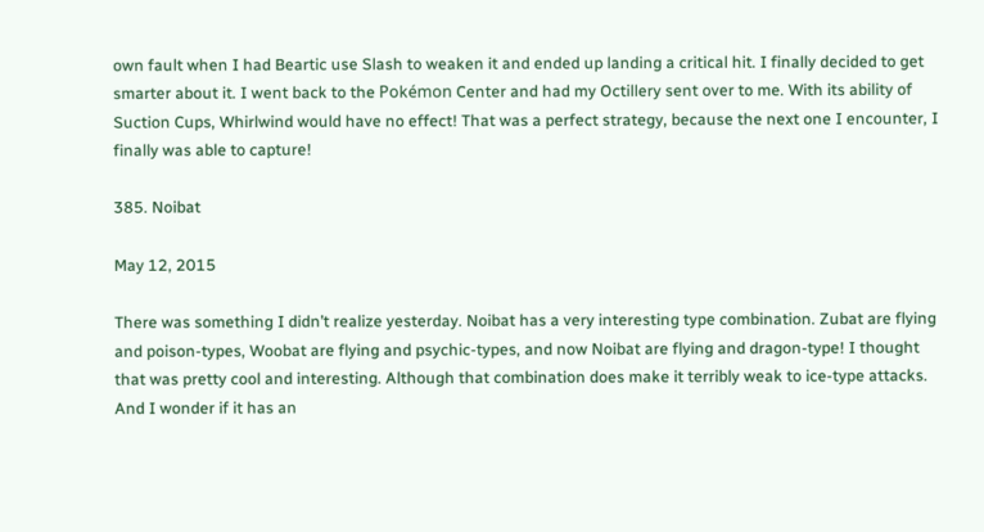own fault when I had Beartic use Slash to weaken it and ended up landing a critical hit. I finally decided to get smarter about it. I went back to the Pokémon Center and had my Octillery sent over to me. With its ability of Suction Cups, Whirlwind would have no effect! That was a perfect strategy, because the next one I encounter, I finally was able to capture!

385. Noibat

May 12, 2015

There was something I didn’t realize yesterday. Noibat has a very interesting type combination. Zubat are flying and poison-types, Woobat are flying and psychic-types, and now Noibat are flying and dragon-type! I thought that was pretty cool and interesting. Although that combination does make it terribly weak to ice-type attacks. And I wonder if it has an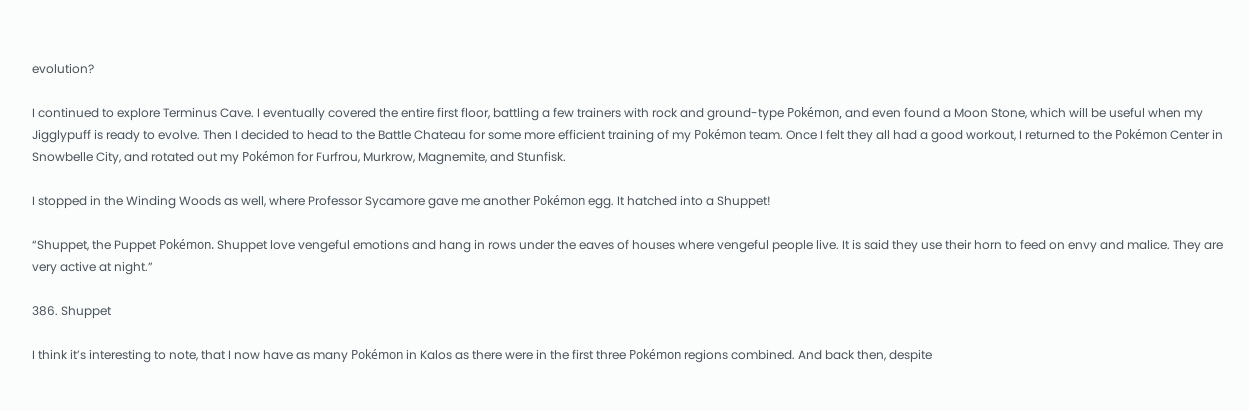evolution?

I continued to explore Terminus Cave. I eventually covered the entire first floor, battling a few trainers with rock and ground-type Pokémon, and even found a Moon Stone, which will be useful when my Jigglypuff is ready to evolve. Then I decided to head to the Battle Chateau for some more efficient training of my Pokémon team. Once I felt they all had a good workout, I returned to the Pokémon Center in Snowbelle City, and rotated out my Pokémon for Furfrou, Murkrow, Magnemite, and Stunfisk.

I stopped in the Winding Woods as well, where Professor Sycamore gave me another Pokémon egg. It hatched into a Shuppet!

“Shuppet, the Puppet Pokémon. Shuppet love vengeful emotions and hang in rows under the eaves of houses where vengeful people live. It is said they use their horn to feed on envy and malice. They are very active at night.”

386. Shuppet

I think it’s interesting to note, that I now have as many Pokémon in Kalos as there were in the first three Pokémon regions combined. And back then, despite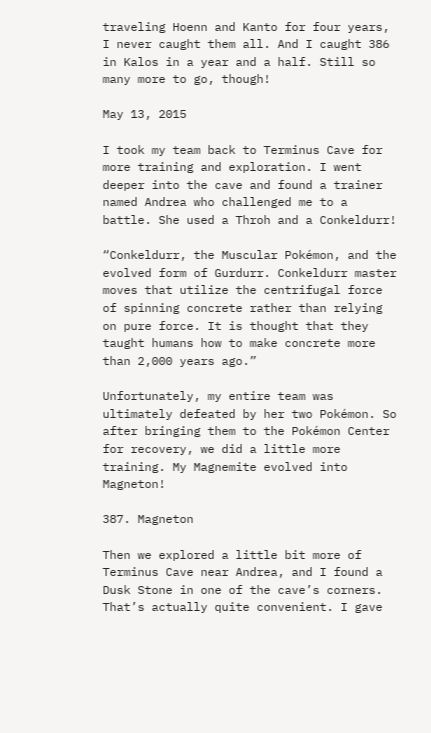traveling Hoenn and Kanto for four years, I never caught them all. And I caught 386 in Kalos in a year and a half. Still so many more to go, though!

May 13, 2015

I took my team back to Terminus Cave for more training and exploration. I went deeper into the cave and found a trainer named Andrea who challenged me to a battle. She used a Throh and a Conkeldurr!

“Conkeldurr, the Muscular Pokémon, and the evolved form of Gurdurr. Conkeldurr master moves that utilize the centrifugal force of spinning concrete rather than relying on pure force. It is thought that they taught humans how to make concrete more than 2,000 years ago.”

Unfortunately, my entire team was ultimately defeated by her two Pokémon. So after bringing them to the Pokémon Center for recovery, we did a little more training. My Magnemite evolved into Magneton!

387. Magneton

Then we explored a little bit more of Terminus Cave near Andrea, and I found a Dusk Stone in one of the cave’s corners. That’s actually quite convenient. I gave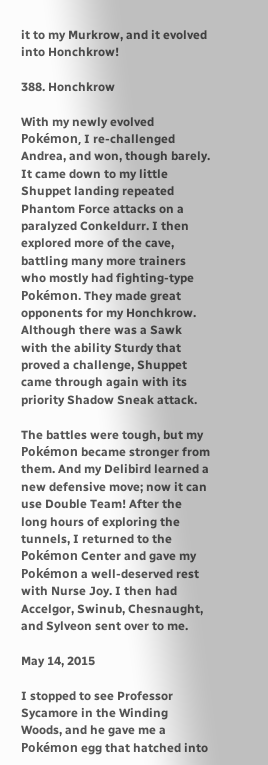it to my Murkrow, and it evolved into Honchkrow!

388. Honchkrow

With my newly evolved Pokémon, I re-challenged Andrea, and won, though barely. It came down to my little Shuppet landing repeated Phantom Force attacks on a paralyzed Conkeldurr. I then explored more of the cave, battling many more trainers who mostly had fighting-type Pokémon. They made great opponents for my Honchkrow. Although there was a Sawk with the ability Sturdy that proved a challenge, Shuppet came through again with its priority Shadow Sneak attack.

The battles were tough, but my Pokémon became stronger from them. And my Delibird learned a new defensive move; now it can use Double Team! After the long hours of exploring the tunnels, I returned to the Pokémon Center and gave my Pokémon a well-deserved rest with Nurse Joy. I then had Accelgor, Swinub, Chesnaught, and Sylveon sent over to me.

May 14, 2015

I stopped to see Professor Sycamore in the Winding Woods, and he gave me a Pokémon egg that hatched into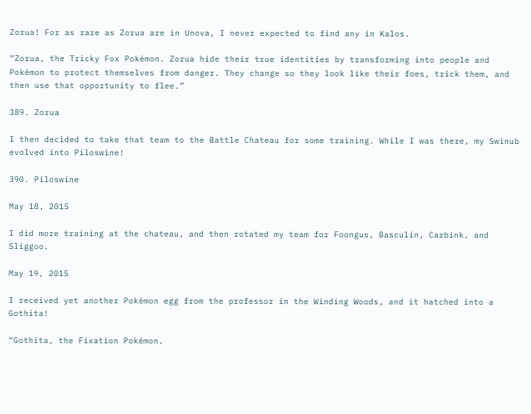Zorua! For as rare as Zorua are in Unova, I never expected to find any in Kalos.

“Zorua, the Tricky Fox Pokémon. Zorua hide their true identities by transforming into people and Pokémon to protect themselves from danger. They change so they look like their foes, trick them, and then use that opportunity to flee.”

389. Zorua

I then decided to take that team to the Battle Chateau for some training. While I was there, my Swinub evolved into Piloswine!

390. Piloswine

May 18, 2015

I did more training at the chateau, and then rotated my team for Foongus, Basculin, Carbink, and Sliggoo.

May 19, 2015

I received yet another Pokémon egg from the professor in the Winding Woods, and it hatched into a Gothita!

“Gothita, the Fixation Pokémon.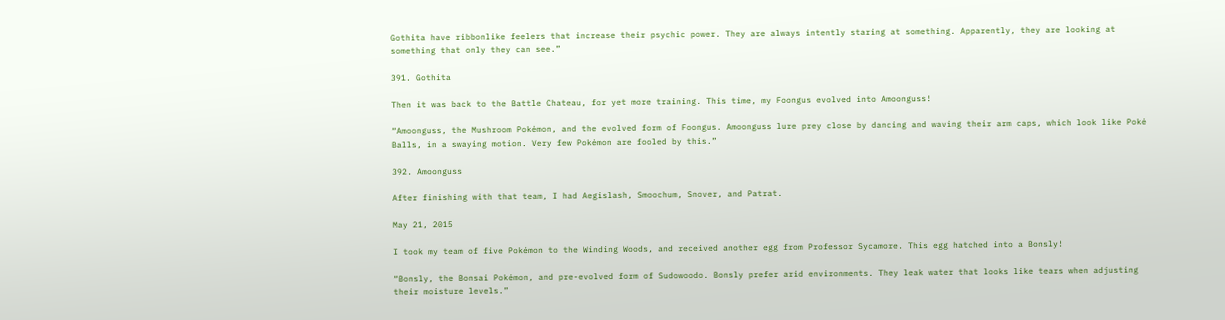Gothita have ribbonlike feelers that increase their psychic power. They are always intently staring at something. Apparently, they are looking at something that only they can see.”

391. Gothita

Then it was back to the Battle Chateau, for yet more training. This time, my Foongus evolved into Amoonguss!

“Amoonguss, the Mushroom Pokémon, and the evolved form of Foongus. Amoonguss lure prey close by dancing and waving their arm caps, which look like Poké Balls, in a swaying motion. Very few Pokémon are fooled by this.”

392. Amoonguss

After finishing with that team, I had Aegislash, Smoochum, Snover, and Patrat.

May 21, 2015

I took my team of five Pokémon to the Winding Woods, and received another egg from Professor Sycamore. This egg hatched into a Bonsly!

“Bonsly, the Bonsai Pokémon, and pre-evolved form of Sudowoodo. Bonsly prefer arid environments. They leak water that looks like tears when adjusting their moisture levels.”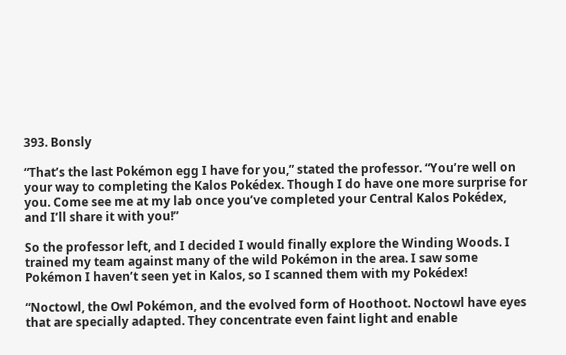393. Bonsly

“That’s the last Pokémon egg I have for you,” stated the professor. “You’re well on your way to completing the Kalos Pokédex. Though I do have one more surprise for you. Come see me at my lab once you’ve completed your Central Kalos Pokédex, and I’ll share it with you!”

So the professor left, and I decided I would finally explore the Winding Woods. I trained my team against many of the wild Pokémon in the area. I saw some Pokémon I haven’t seen yet in Kalos, so I scanned them with my Pokédex!

“Noctowl, the Owl Pokémon, and the evolved form of Hoothoot. Noctowl have eyes that are specially adapted. They concentrate even faint light and enable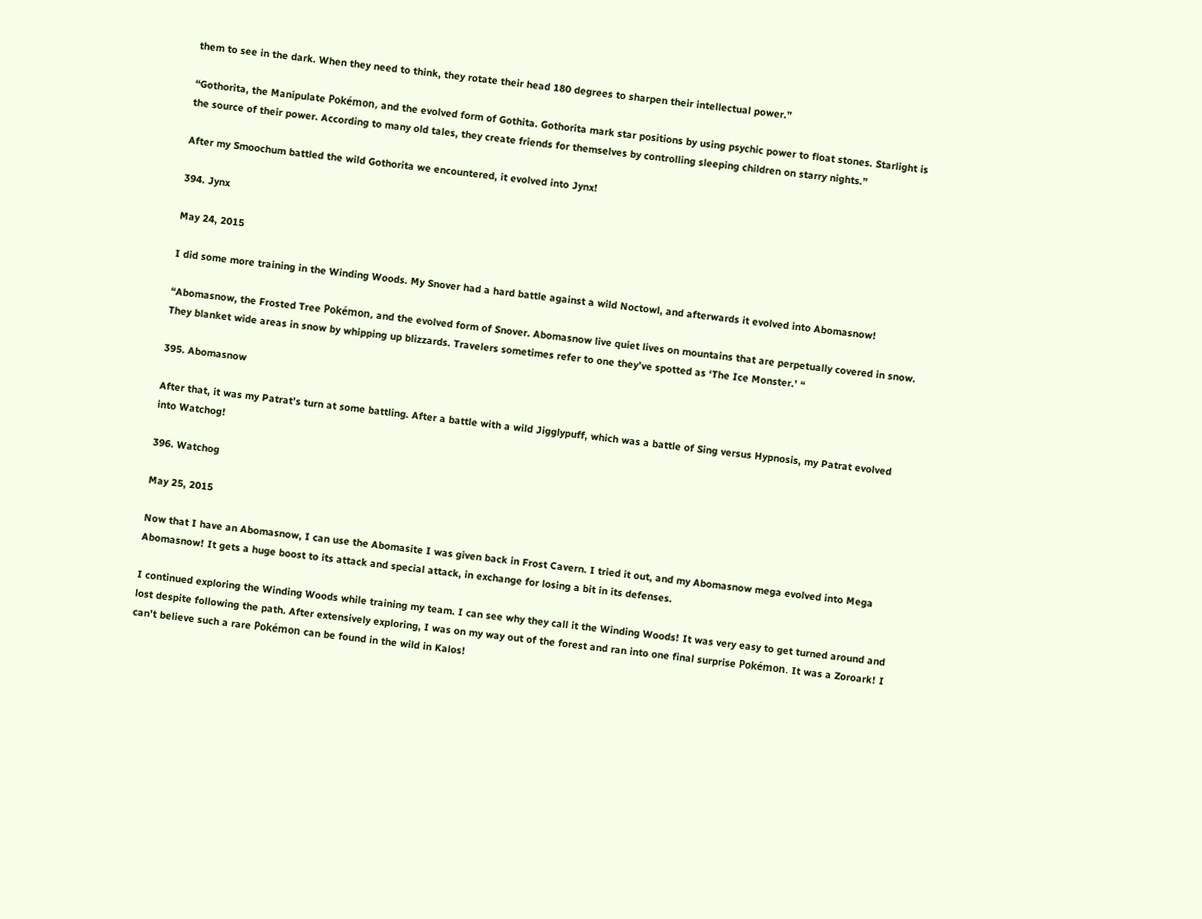them to see in the dark. When they need to think, they rotate their head 180 degrees to sharpen their intellectual power.”

“Gothorita, the Manipulate Pokémon, and the evolved form of Gothita. Gothorita mark star positions by using psychic power to float stones. Starlight is the source of their power. According to many old tales, they create friends for themselves by controlling sleeping children on starry nights.”

After my Smoochum battled the wild Gothorita we encountered, it evolved into Jynx!

394. Jynx

May 24, 2015

I did some more training in the Winding Woods. My Snover had a hard battle against a wild Noctowl, and afterwards it evolved into Abomasnow!

“Abomasnow, the Frosted Tree Pokémon, and the evolved form of Snover. Abomasnow live quiet lives on mountains that are perpetually covered in snow. They blanket wide areas in snow by whipping up blizzards. Travelers sometimes refer to one they’ve spotted as ‘The Ice Monster.’ “

395. Abomasnow

After that, it was my Patrat’s turn at some battling. After a battle with a wild Jigglypuff, which was a battle of Sing versus Hypnosis, my Patrat evolved into Watchog!

396. Watchog

May 25, 2015

Now that I have an Abomasnow, I can use the Abomasite I was given back in Frost Cavern. I tried it out, and my Abomasnow mega evolved into Mega Abomasnow! It gets a huge boost to its attack and special attack, in exchange for losing a bit in its defenses.

I continued exploring the Winding Woods while training my team. I can see why they call it the Winding Woods! It was very easy to get turned around and lost despite following the path. After extensively exploring, I was on my way out of the forest and ran into one final surprise Pokémon. It was a Zoroark! I can’t believe such a rare Pokémon can be found in the wild in Kalos!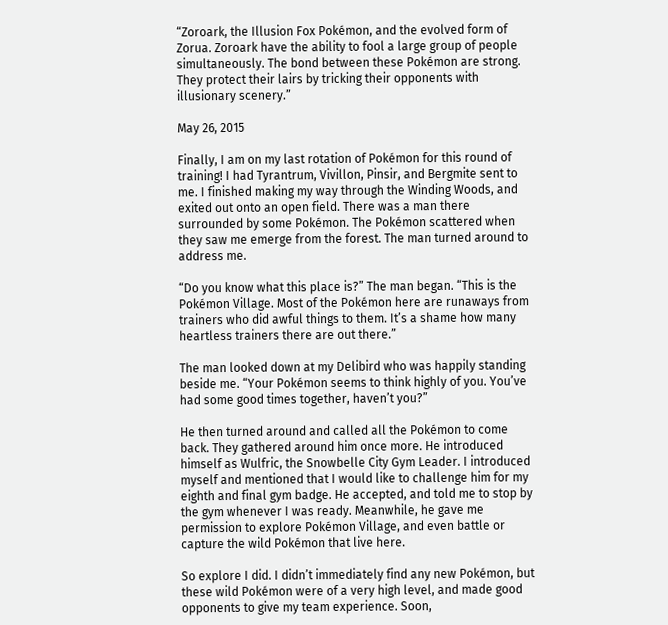“Zoroark, the Illusion Fox Pokémon, and the evolved form of Zorua. Zoroark have the ability to fool a large group of people simultaneously. The bond between these Pokémon are strong. They protect their lairs by tricking their opponents with illusionary scenery.”

May 26, 2015

Finally, I am on my last rotation of Pokémon for this round of training! I had Tyrantrum, Vivillon, Pinsir, and Bergmite sent to me. I finished making my way through the Winding Woods, and exited out onto an open field. There was a man there surrounded by some Pokémon. The Pokémon scattered when they saw me emerge from the forest. The man turned around to address me.

“Do you know what this place is?” The man began. “This is the Pokémon Village. Most of the Pokémon here are runaways from trainers who did awful things to them. It’s a shame how many heartless trainers there are out there.”

The man looked down at my Delibird who was happily standing beside me. “Your Pokémon seems to think highly of you. You’ve had some good times together, haven’t you?”

He then turned around and called all the Pokémon to come back. They gathered around him once more. He introduced himself as Wulfric, the Snowbelle City Gym Leader. I introduced myself and mentioned that I would like to challenge him for my eighth and final gym badge. He accepted, and told me to stop by the gym whenever I was ready. Meanwhile, he gave me permission to explore Pokémon Village, and even battle or capture the wild Pokémon that live here.

So explore I did. I didn’t immediately find any new Pokémon, but these wild Pokémon were of a very high level, and made good opponents to give my team experience. Soon,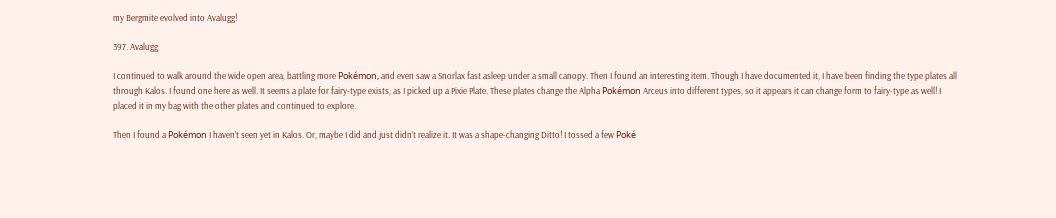my Bergmite evolved into Avalugg!

397. Avalugg

I continued to walk around the wide open area, battling more Pokémon, and even saw a Snorlax fast asleep under a small canopy. Then I found an interesting item. Though I have documented it, I have been finding the type plates all through Kalos. I found one here as well. It seems a plate for fairy-type exists, as I picked up a Pixie Plate. These plates change the Alpha Pokémon Arceus into different types, so it appears it can change form to fairy-type as well! I placed it in my bag with the other plates and continued to explore.

Then I found a Pokémon I haven’t seen yet in Kalos. Or, maybe I did and just didn’t realize it. It was a shape-changing Ditto! I tossed a few Poké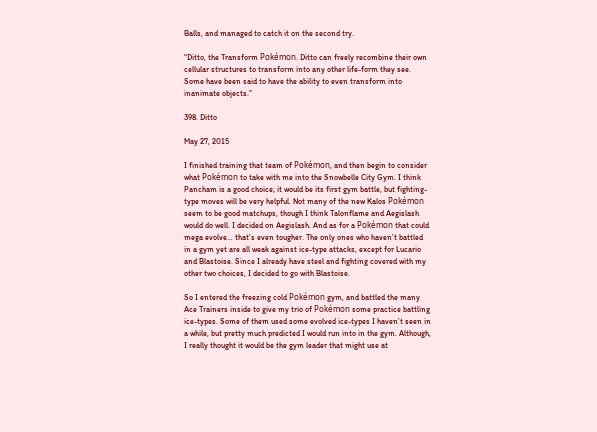Balls, and managed to catch it on the second try.

“Ditto, the Transform Pokémon. Ditto can freely recombine their own cellular structures to transform into any other life-form they see. Some have been said to have the ability to even transform into inanimate objects.”

398. Ditto

May 27, 2015

I finished training that team of Pokémon, and then begin to consider what Pokémon to take with me into the Snowbelle City Gym. I think Pancham is a good choice; it would be its first gym battle, but fighting-type moves will be very helpful. Not many of the new Kalos Pokémon seem to be good matchups, though I think Talonflame and Aegislash would do well. I decided on Aegislash. And as for a Pokémon that could mega evolve… that’s even tougher. The only ones who haven’t battled in a gym yet are all weak against ice-type attacks, except for Lucario and Blastoise. Since I already have steel and fighting covered with my other two choices, I decided to go with Blastoise.

So I entered the freezing cold Pokémon gym, and battled the many Ace Trainers inside to give my trio of Pokémon some practice battling ice-types. Some of them used some evolved ice-types I haven’t seen in a while, but pretty much predicted I would run into in the gym. Although, I really thought it would be the gym leader that might use at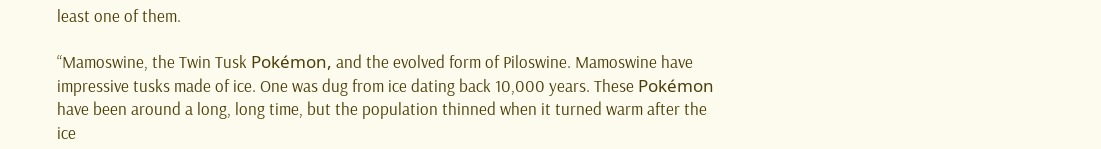least one of them.

“Mamoswine, the Twin Tusk Pokémon, and the evolved form of Piloswine. Mamoswine have impressive tusks made of ice. One was dug from ice dating back 10,000 years. These Pokémon have been around a long, long time, but the population thinned when it turned warm after the ice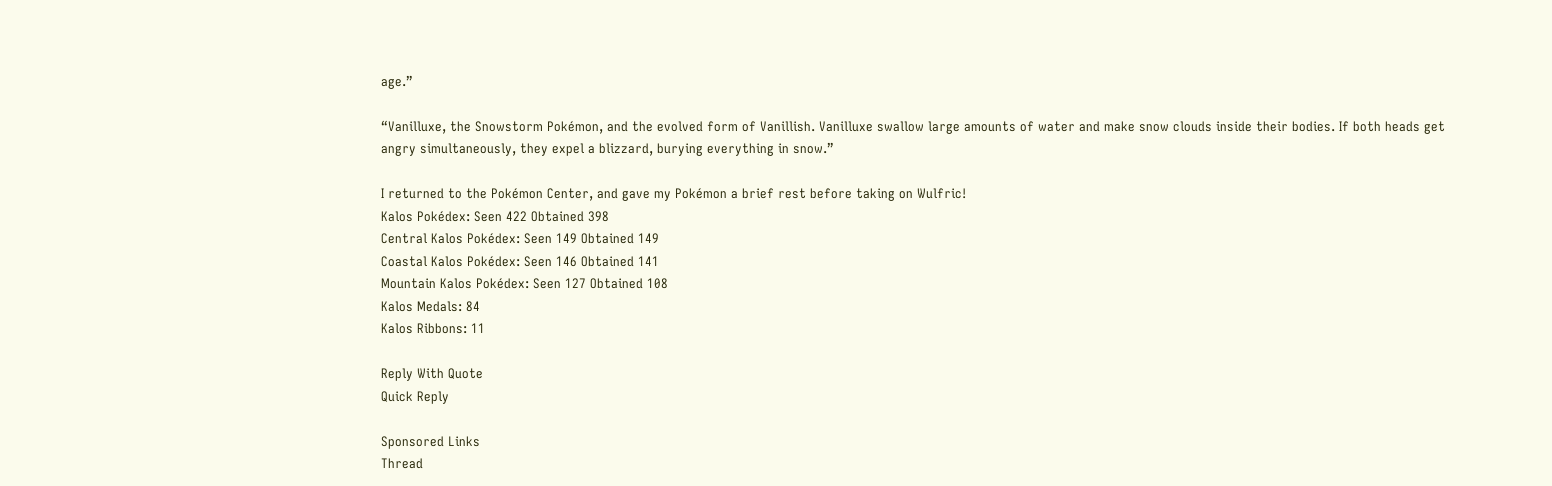age.”

“Vanilluxe, the Snowstorm Pokémon, and the evolved form of Vanillish. Vanilluxe swallow large amounts of water and make snow clouds inside their bodies. If both heads get angry simultaneously, they expel a blizzard, burying everything in snow.”

I returned to the Pokémon Center, and gave my Pokémon a brief rest before taking on Wulfric!
Kalos Pokédex: Seen 422 Obtained 398
Central Kalos Pokédex: Seen 149 Obtained 149
Coastal Kalos Pokédex: Seen 146 Obtained 141
Mountain Kalos Pokédex: Seen 127 Obtained 108
Kalos Medals: 84
Kalos Ribbons: 11

Reply With Quote
Quick Reply

Sponsored Links
Thread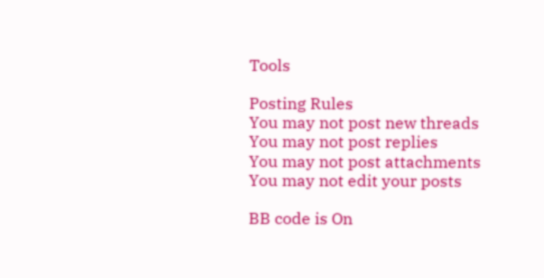Tools

Posting Rules
You may not post new threads
You may not post replies
You may not post attachments
You may not edit your posts

BB code is On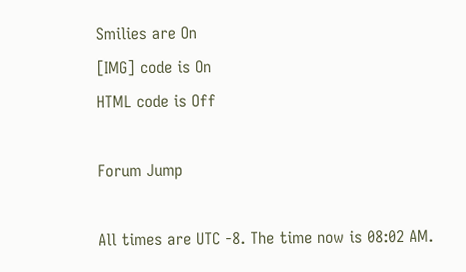Smilies are On
[IMG] code is On
HTML code is Off

Forum Jump

All times are UTC -8. The time now is 08:02 AM.